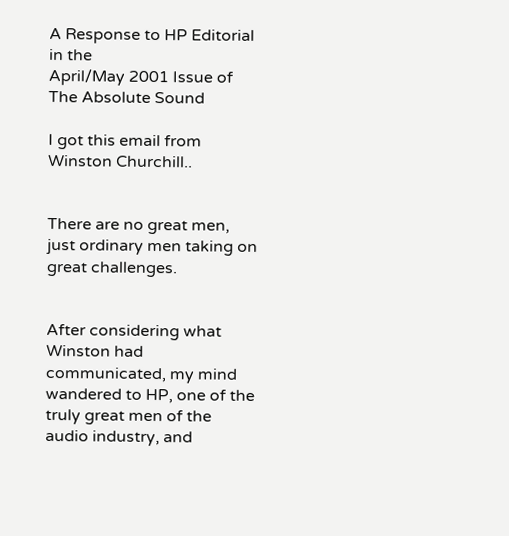A Response to HP Editorial in the
April/May 2001 Issue of The Absolute Sound

I got this email from Winston Churchill..


There are no great men, just ordinary men taking on great challenges.


After considering what Winston had communicated, my mind wandered to HP, one of the truly great men of the audio industry, and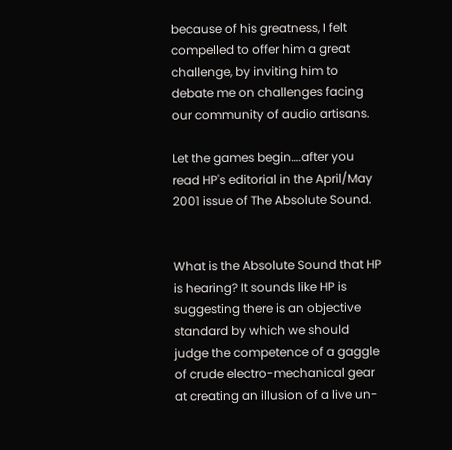because of his greatness, I felt compelled to offer him a great challenge, by inviting him to debate me on challenges facing our community of audio artisans.

Let the games begin….after you read HP's editorial in the April/May 2001 issue of The Absolute Sound.


What is the Absolute Sound that HP is hearing? It sounds like HP is suggesting there is an objective standard by which we should judge the competence of a gaggle of crude electro-mechanical gear at creating an illusion of a live un-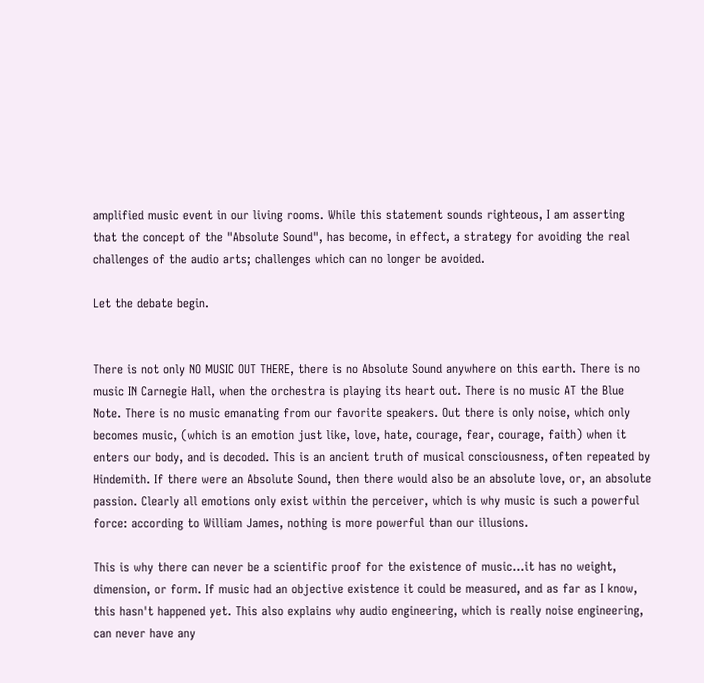amplified music event in our living rooms. While this statement sounds righteous, I am asserting that the concept of the "Absolute Sound", has become, in effect, a strategy for avoiding the real challenges of the audio arts; challenges which can no longer be avoided.

Let the debate begin.


There is not only NO MUSIC OUT THERE, there is no Absolute Sound anywhere on this earth. There is no music IN Carnegie Hall, when the orchestra is playing its heart out. There is no music AT the Blue Note. There is no music emanating from our favorite speakers. Out there is only noise, which only becomes music, (which is an emotion just like, love, hate, courage, fear, courage, faith) when it enters our body, and is decoded. This is an ancient truth of musical consciousness, often repeated by Hindemith. If there were an Absolute Sound, then there would also be an absolute love, or, an absolute passion. Clearly all emotions only exist within the perceiver, which is why music is such a powerful force: according to William James, nothing is more powerful than our illusions.

This is why there can never be a scientific proof for the existence of music…it has no weight, dimension, or form. If music had an objective existence it could be measured, and as far as I know, this hasn't happened yet. This also explains why audio engineering, which is really noise engineering, can never have any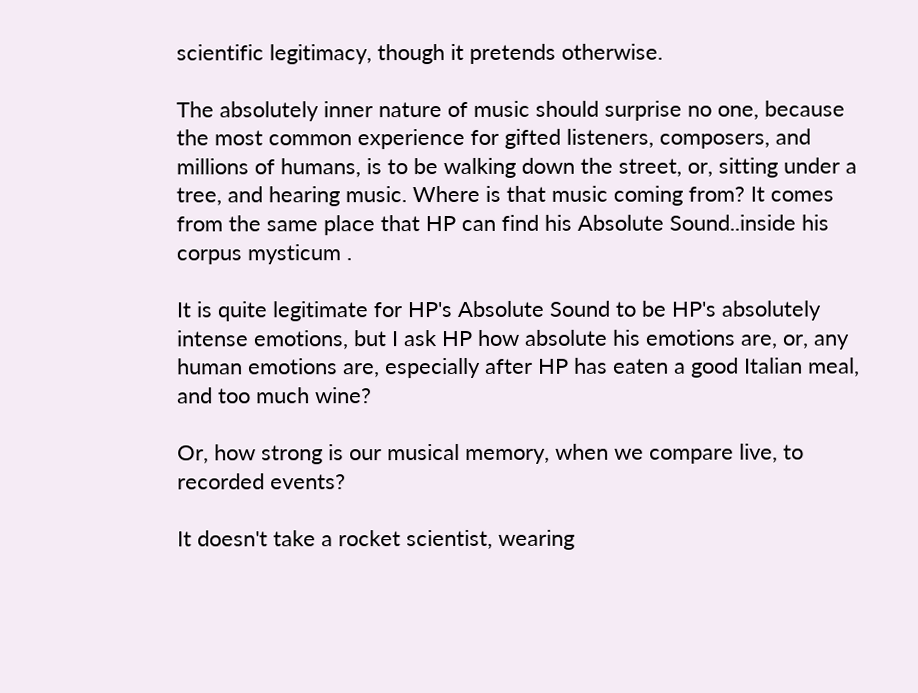scientific legitimacy, though it pretends otherwise.

The absolutely inner nature of music should surprise no one, because the most common experience for gifted listeners, composers, and millions of humans, is to be walking down the street, or, sitting under a tree, and hearing music. Where is that music coming from? It comes from the same place that HP can find his Absolute Sound..inside his corpus mysticum .

It is quite legitimate for HP's Absolute Sound to be HP's absolutely intense emotions, but I ask HP how absolute his emotions are, or, any human emotions are, especially after HP has eaten a good Italian meal, and too much wine?

Or, how strong is our musical memory, when we compare live, to recorded events?

It doesn't take a rocket scientist, wearing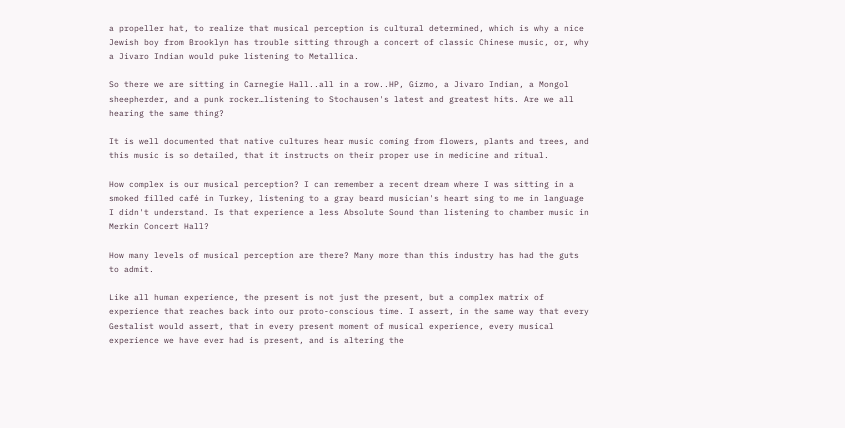a propeller hat, to realize that musical perception is cultural determined, which is why a nice Jewish boy from Brooklyn has trouble sitting through a concert of classic Chinese music, or, why a Jivaro Indian would puke listening to Metallica.

So there we are sitting in Carnegie Hall..all in a row..HP, Gizmo, a Jivaro Indian, a Mongol sheepherder, and a punk rocker…listening to Stochausen's latest and greatest hits. Are we all hearing the same thing?

It is well documented that native cultures hear music coming from flowers, plants and trees, and this music is so detailed, that it instructs on their proper use in medicine and ritual.

How complex is our musical perception? I can remember a recent dream where I was sitting in a smoked filled café in Turkey, listening to a gray beard musician's heart sing to me in language I didn't understand. Is that experience a less Absolute Sound than listening to chamber music in Merkin Concert Hall?

How many levels of musical perception are there? Many more than this industry has had the guts to admit.

Like all human experience, the present is not just the present, but a complex matrix of experience that reaches back into our proto-conscious time. I assert, in the same way that every Gestalist would assert, that in every present moment of musical experience, every musical experience we have ever had is present, and is altering the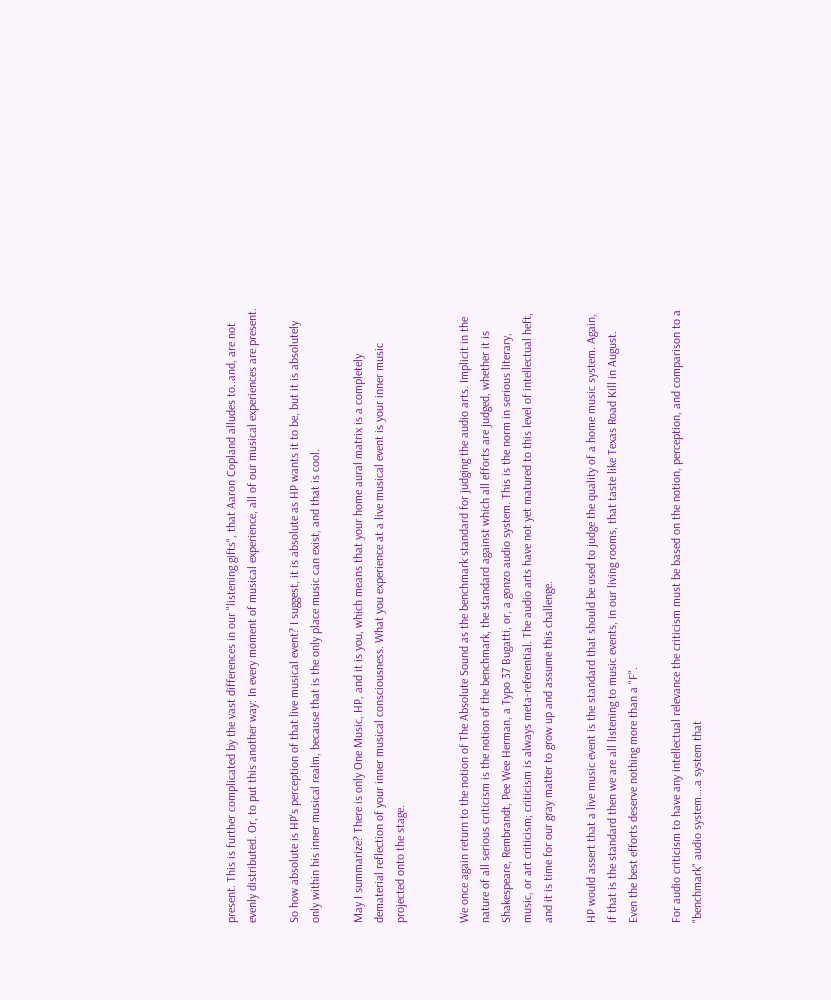present. This is further complicated by the vast differences in our "listening gifts", that Aaron Copland alludes to..and, are not evenly distributed. Or, to put this another way: In every moment of musical experience, all of our musical experiences are present.

So how absolute is HP's perception of that live musical event? I suggest, it is absolute as HP wants it to be, but it is absolutely only within his inner musical realm, because that is the only place music can exist, and that is cool.

May I summarize? There is only One Music, HP, and it is you, which means that your home aural matrix is a completely dematerial reflection of your inner musical consciousness. What you experience at a live musical event is your inner music projected onto the stage.


We once again return to the notion of The Absolute Sound as the benchmark standard for judging the audio arts. Implicit in the nature of all serious criticism is the notion of the benchmark, the standard against which all efforts are judged, whether it is Shakespeare, Rembrandt, Pee Wee Herman, a Typo 37 Bugatti, or, a gonzo audio system. This is the norm in serious literary, music, or art criticism; criticism is always meta-referential. The audio arts have not yet matured to this level of intellectual heft, and it is time for our gray matter to grow up and assume this challenge.

HP would assert that a live music event is the standard that should be used to judge the quality of a home music system. Again, if that is the standard then we are all listening to music events, in our living rooms, that taste like Texas Road Kill in August. Even the best efforts deserve nothing more than a "F".

For audio criticism to have any intellectual relevance the criticism must be based on the notion, perception, and comparison to a "benchmark" audio system….a system that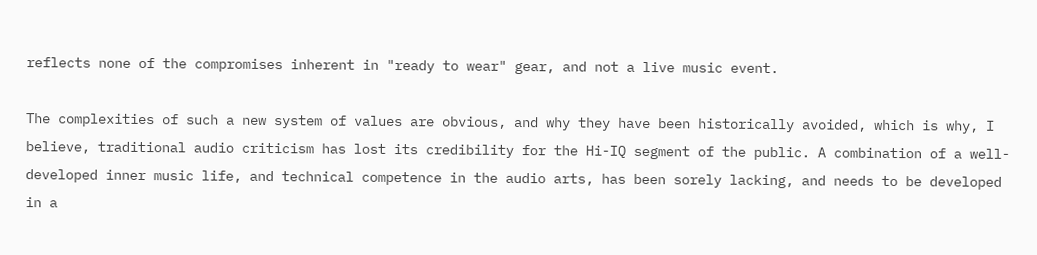reflects none of the compromises inherent in "ready to wear" gear, and not a live music event.

The complexities of such a new system of values are obvious, and why they have been historically avoided, which is why, I believe, traditional audio criticism has lost its credibility for the Hi-IQ segment of the public. A combination of a well-developed inner music life, and technical competence in the audio arts, has been sorely lacking, and needs to be developed in a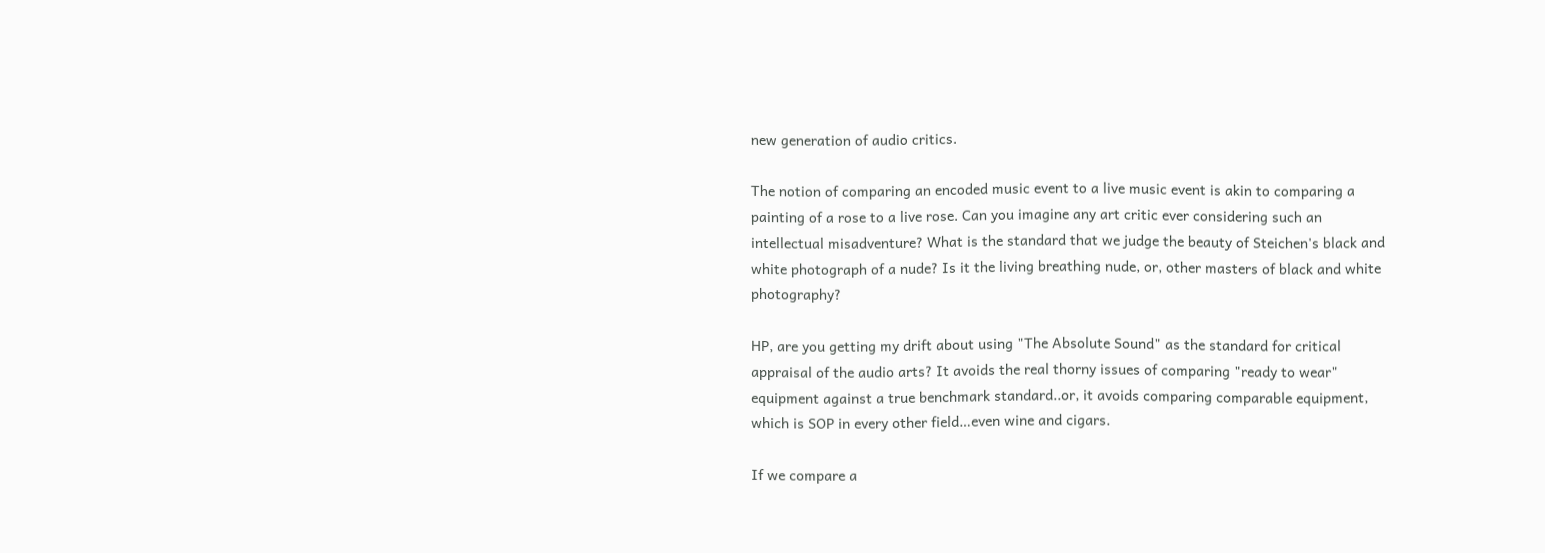new generation of audio critics.

The notion of comparing an encoded music event to a live music event is akin to comparing a painting of a rose to a live rose. Can you imagine any art critic ever considering such an intellectual misadventure? What is the standard that we judge the beauty of Steichen's black and white photograph of a nude? Is it the living breathing nude, or, other masters of black and white photography?

HP, are you getting my drift about using "The Absolute Sound" as the standard for critical appraisal of the audio arts? It avoids the real thorny issues of comparing "ready to wear" equipment against a true benchmark standard..or, it avoids comparing comparable equipment, which is SOP in every other field…even wine and cigars.

If we compare a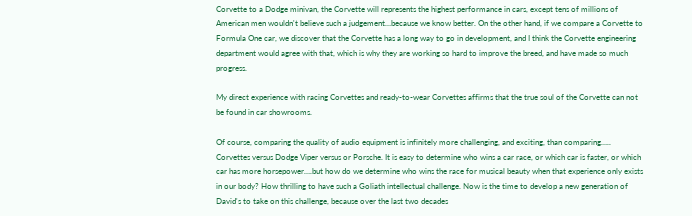Corvette to a Dodge minivan, the Corvette will represents the highest performance in cars, except tens of millions of American men wouldn't believe such a judgement…because we know better. On the other hand, if we compare a Corvette to Formula One car, we discover that the Corvette has a long way to go in development, and I think the Corvette engineering department would agree with that, which is why they are working so hard to improve the breed, and have made so much progress.

My direct experience with racing Corvettes and ready-to-wear Corvettes affirms that the true soul of the Corvette can not be found in car showrooms.

Of course, comparing the quality of audio equipment is infinitely more challenging, and exciting, than comparing….. Corvettes versus Dodge Viper versus or Porsche. It is easy to determine who wins a car race, or which car is faster, or which car has more horsepower….but how do we determine who wins the race for musical beauty when that experience only exists in our body? How thrilling to have such a Goliath intellectual challenge. Now is the time to develop a new generation of David's to take on this challenge, because over the last two decades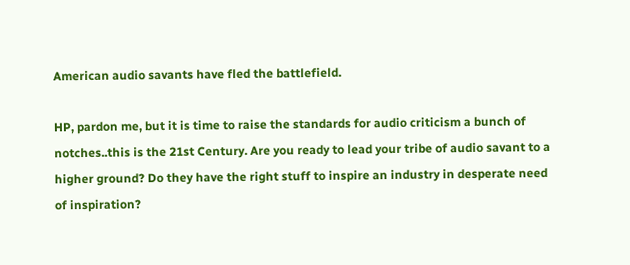American audio savants have fled the battlefield.

HP, pardon me, but it is time to raise the standards for audio criticism a bunch of notches..this is the 21st Century. Are you ready to lead your tribe of audio savant to a higher ground? Do they have the right stuff to inspire an industry in desperate need of inspiration?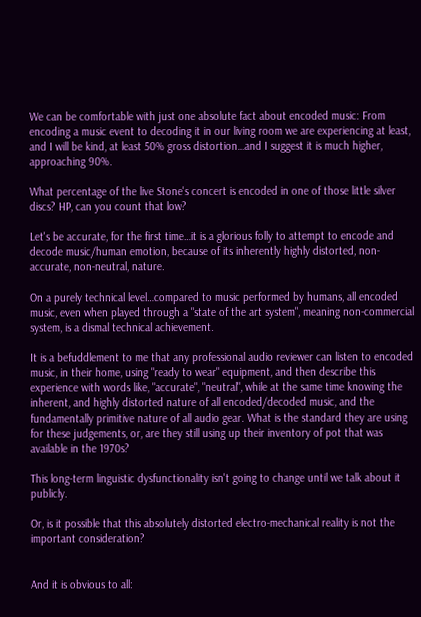We can be comfortable with just one absolute fact about encoded music: From encoding a music event to decoding it in our living room we are experiencing at least, and I will be kind, at least 50% gross distortion…and I suggest it is much higher, approaching 90%.

What percentage of the live Stone's concert is encoded in one of those little silver discs? HP, can you count that low?

Let's be accurate, for the first time…it is a glorious folly to attempt to encode and decode music/human emotion, because of its inherently highly distorted, non-accurate, non-neutral, nature.

On a purely technical level…compared to music performed by humans, all encoded music, even when played through a "state of the art system", meaning non-commercial system, is a dismal technical achievement.

It is a befuddlement to me that any professional audio reviewer can listen to encoded music, in their home, using "ready to wear" equipment, and then describe this experience with words like, "accurate", "neutral", while at the same time knowing the inherent, and highly distorted nature of all encoded/decoded music, and the fundamentally primitive nature of all audio gear. What is the standard they are using for these judgements, or, are they still using up their inventory of pot that was available in the 1970s?

This long-term linguistic dysfunctionality isn't going to change until we talk about it publicly.

Or, is it possible that this absolutely distorted electro-mechanical reality is not the important consideration?


And it is obvious to all: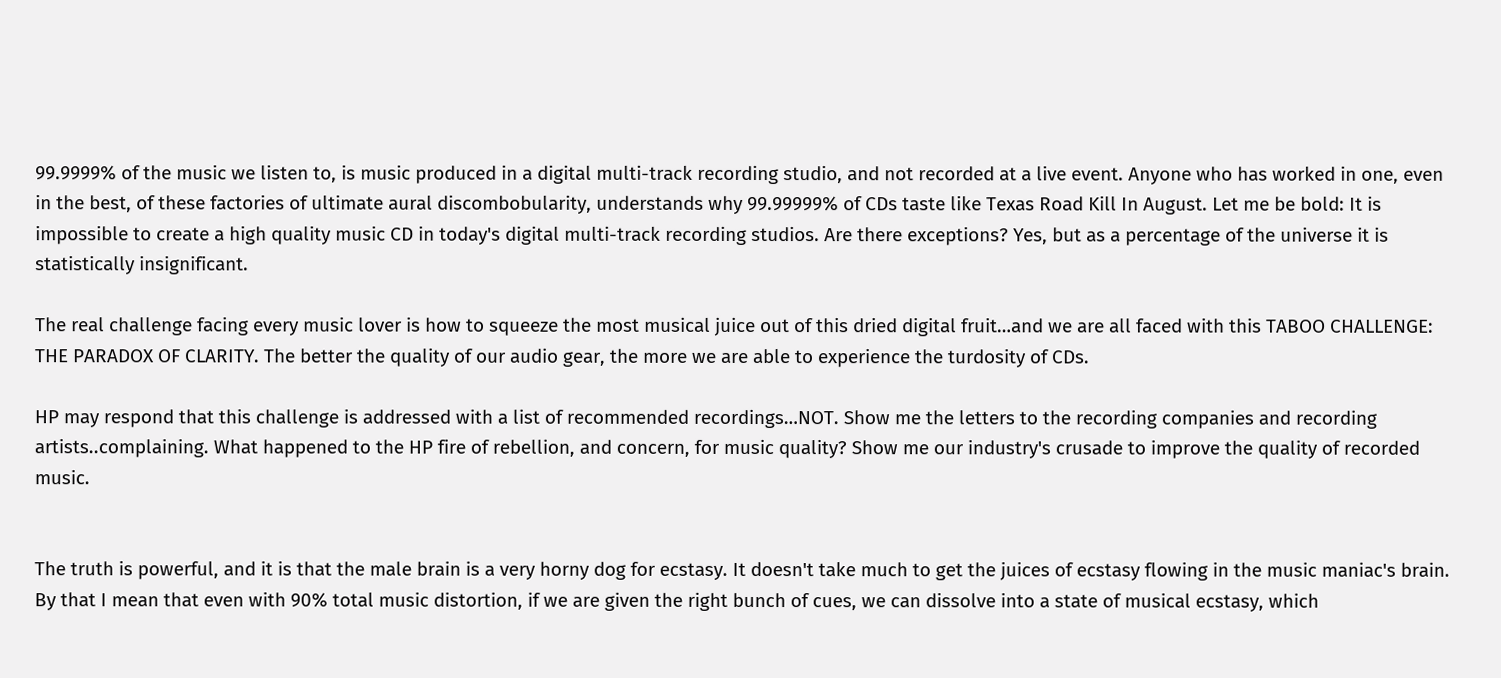99.9999% of the music we listen to, is music produced in a digital multi-track recording studio, and not recorded at a live event. Anyone who has worked in one, even in the best, of these factories of ultimate aural discombobularity, understands why 99.99999% of CDs taste like Texas Road Kill In August. Let me be bold: It is impossible to create a high quality music CD in today's digital multi-track recording studios. Are there exceptions? Yes, but as a percentage of the universe it is statistically insignificant.

The real challenge facing every music lover is how to squeeze the most musical juice out of this dried digital fruit…and we are all faced with this TABOO CHALLENGE: THE PARADOX OF CLARITY. The better the quality of our audio gear, the more we are able to experience the turdosity of CDs.

HP may respond that this challenge is addressed with a list of recommended recordings…NOT. Show me the letters to the recording companies and recording artists..complaining. What happened to the HP fire of rebellion, and concern, for music quality? Show me our industry's crusade to improve the quality of recorded music.


The truth is powerful, and it is that the male brain is a very horny dog for ecstasy. It doesn't take much to get the juices of ecstasy flowing in the music maniac's brain. By that I mean that even with 90% total music distortion, if we are given the right bunch of cues, we can dissolve into a state of musical ecstasy, which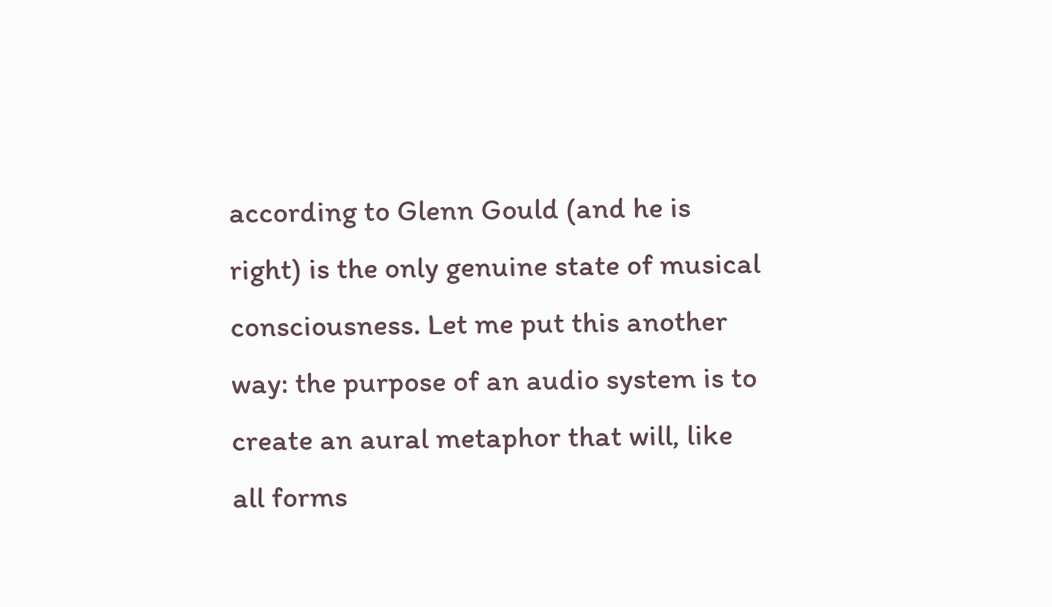according to Glenn Gould (and he is right) is the only genuine state of musical consciousness. Let me put this another way: the purpose of an audio system is to create an aural metaphor that will, like all forms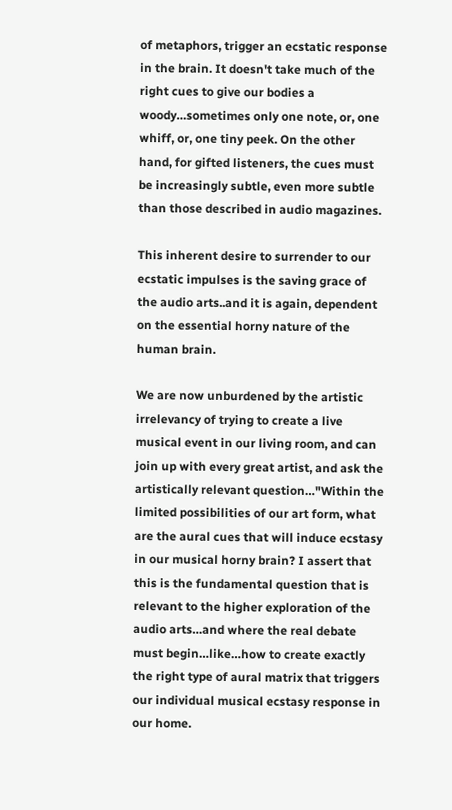of metaphors, trigger an ecstatic response in the brain. It doesn't take much of the right cues to give our bodies a woody…sometimes only one note, or, one whiff, or, one tiny peek. On the other hand, for gifted listeners, the cues must be increasingly subtle, even more subtle than those described in audio magazines.

This inherent desire to surrender to our ecstatic impulses is the saving grace of the audio arts..and it is again, dependent on the essential horny nature of the human brain.

We are now unburdened by the artistic irrelevancy of trying to create a live musical event in our living room, and can join up with every great artist, and ask the artistically relevant question…"Within the limited possibilities of our art form, what are the aural cues that will induce ecstasy in our musical horny brain? I assert that this is the fundamental question that is relevant to the higher exploration of the audio arts…and where the real debate must begin…like…how to create exactly the right type of aural matrix that triggers our individual musical ecstasy response in our home.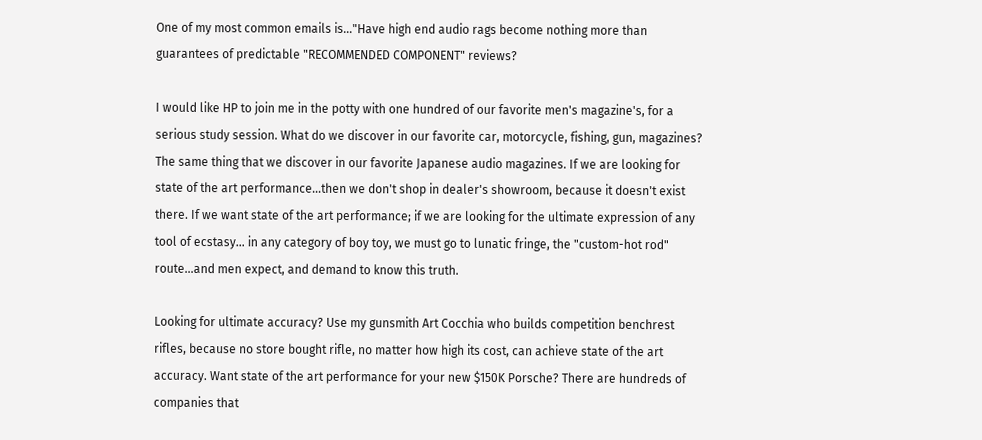One of my most common emails is…"Have high end audio rags become nothing more than guarantees of predictable "RECOMMENDED COMPONENT" reviews?

I would like HP to join me in the potty with one hundred of our favorite men's magazine's, for a serious study session. What do we discover in our favorite car, motorcycle, fishing, gun, magazines? The same thing that we discover in our favorite Japanese audio magazines. If we are looking for state of the art performance…then we don't shop in dealer's showroom, because it doesn't exist there. If we want state of the art performance; if we are looking for the ultimate expression of any tool of ecstasy… in any category of boy toy, we must go to lunatic fringe, the "custom-hot rod" route…and men expect, and demand to know this truth.

Looking for ultimate accuracy? Use my gunsmith Art Cocchia who builds competition benchrest rifles, because no store bought rifle, no matter how high its cost, can achieve state of the art accuracy. Want state of the art performance for your new $150K Porsche? There are hundreds of companies that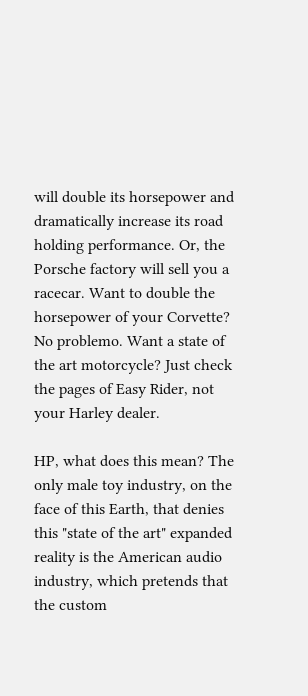will double its horsepower and dramatically increase its road holding performance. Or, the Porsche factory will sell you a racecar. Want to double the horsepower of your Corvette? No problemo. Want a state of the art motorcycle? Just check the pages of Easy Rider, not your Harley dealer.

HP, what does this mean? The only male toy industry, on the face of this Earth, that denies this "state of the art" expanded reality is the American audio industry, which pretends that the custom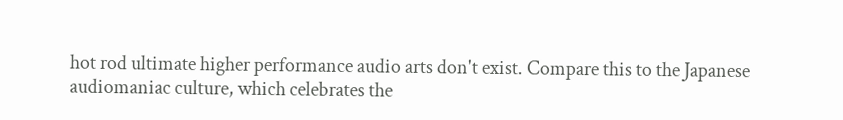hot rod ultimate higher performance audio arts don't exist. Compare this to the Japanese audiomaniac culture, which celebrates the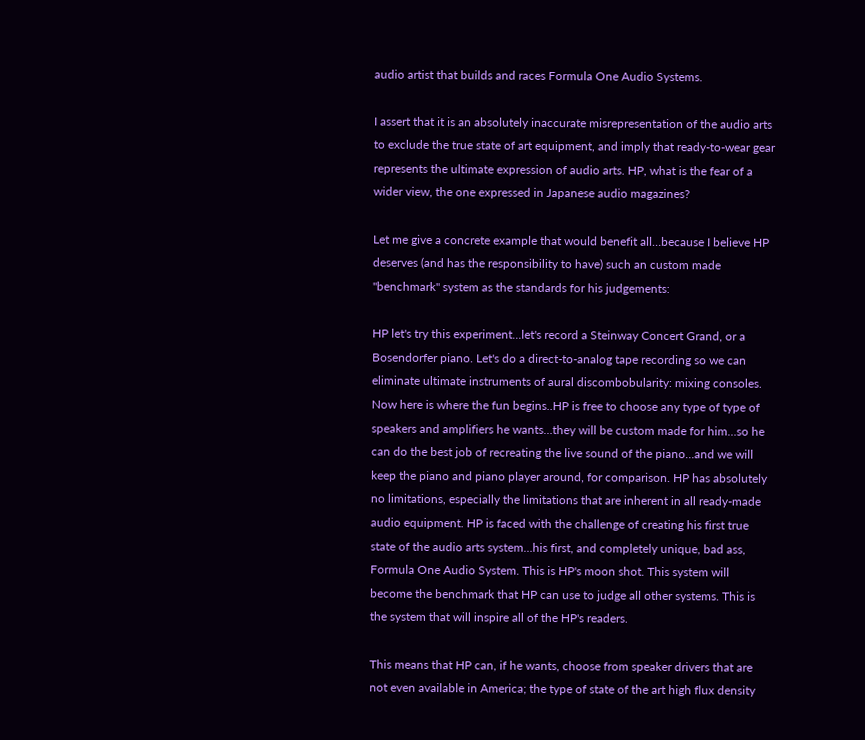audio artist that builds and races Formula One Audio Systems.

I assert that it is an absolutely inaccurate misrepresentation of the audio arts to exclude the true state of art equipment, and imply that ready-to-wear gear represents the ultimate expression of audio arts. HP, what is the fear of a wider view, the one expressed in Japanese audio magazines?

Let me give a concrete example that would benefit all…because I believe HP deserves (and has the responsibility to have) such an custom made "benchmark" system as the standards for his judgements:

HP let's try this experiment…let's record a Steinway Concert Grand, or a Bosendorfer piano. Let's do a direct-to-analog tape recording so we can eliminate ultimate instruments of aural discombobularity: mixing consoles. Now here is where the fun begins..HP is free to choose any type of type of speakers and amplifiers he wants…they will be custom made for him…so he can do the best job of recreating the live sound of the piano…and we will keep the piano and piano player around, for comparison. HP has absolutely no limitations, especially the limitations that are inherent in all ready-made audio equipment. HP is faced with the challenge of creating his first true state of the audio arts system…his first, and completely unique, bad ass, Formula One Audio System. This is HP's moon shot. This system will become the benchmark that HP can use to judge all other systems. This is the system that will inspire all of the HP's readers.

This means that HP can, if he wants, choose from speaker drivers that are not even available in America; the type of state of the art high flux density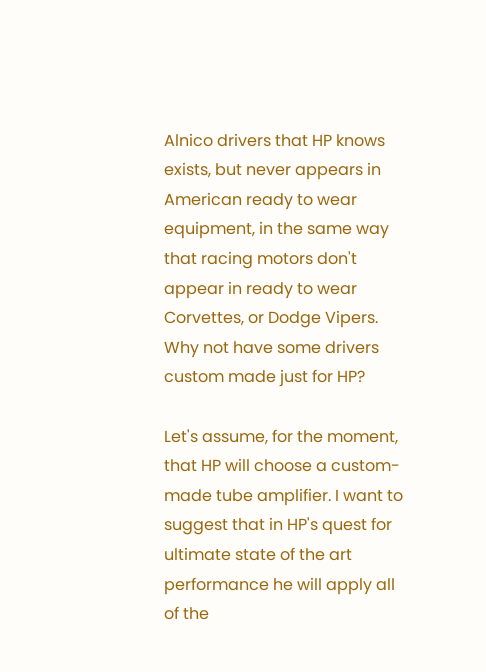Alnico drivers that HP knows exists, but never appears in American ready to wear equipment, in the same way that racing motors don't appear in ready to wear Corvettes, or Dodge Vipers. Why not have some drivers custom made just for HP?

Let's assume, for the moment, that HP will choose a custom-made tube amplifier. I want to suggest that in HP's quest for ultimate state of the art performance he will apply all of the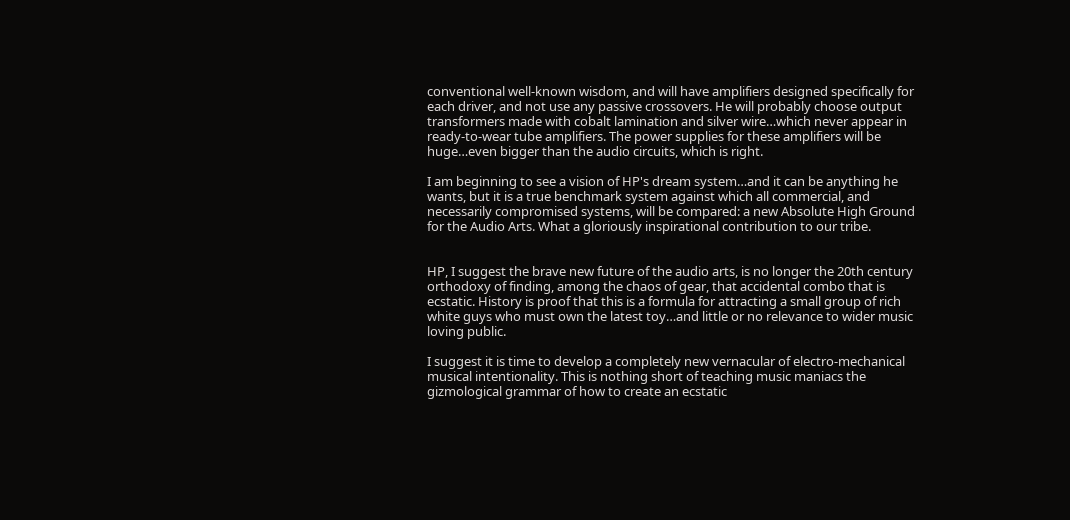conventional well-known wisdom, and will have amplifiers designed specifically for each driver, and not use any passive crossovers. He will probably choose output transformers made with cobalt lamination and silver wire…which never appear in ready-to-wear tube amplifiers. The power supplies for these amplifiers will be huge…even bigger than the audio circuits, which is right.

I am beginning to see a vision of HP's dream system…and it can be anything he wants, but it is a true benchmark system against which all commercial, and necessarily compromised systems, will be compared: a new Absolute High Ground for the Audio Arts. What a gloriously inspirational contribution to our tribe.


HP, I suggest the brave new future of the audio arts, is no longer the 20th century orthodoxy of finding, among the chaos of gear, that accidental combo that is ecstatic. History is proof that this is a formula for attracting a small group of rich white guys who must own the latest toy…and little or no relevance to wider music loving public.

I suggest it is time to develop a completely new vernacular of electro-mechanical musical intentionality. This is nothing short of teaching music maniacs the gizmological grammar of how to create an ecstatic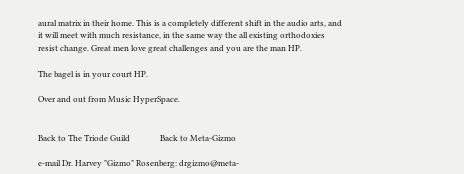aural matrix in their home. This is a completely different shift in the audio arts, and it will meet with much resistance, in the same way the all existing orthodoxies resist change. Great men love great challenges and you are the man HP.

The bagel is in your court HP.

Over and out from Music HyperSpace.


Back to The Triode Guild               Back to Meta-Gizmo

e-mail Dr. Harvey "Gizmo" Rosenberg: drgizmo@meta-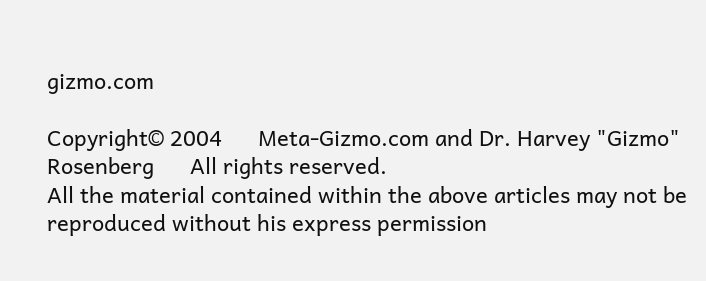gizmo.com

Copyright© 2004      Meta-Gizmo.com and Dr. Harvey "Gizmo" Rosenberg      All rights reserved.
All the material contained within the above articles may not be reproduced without his express permission